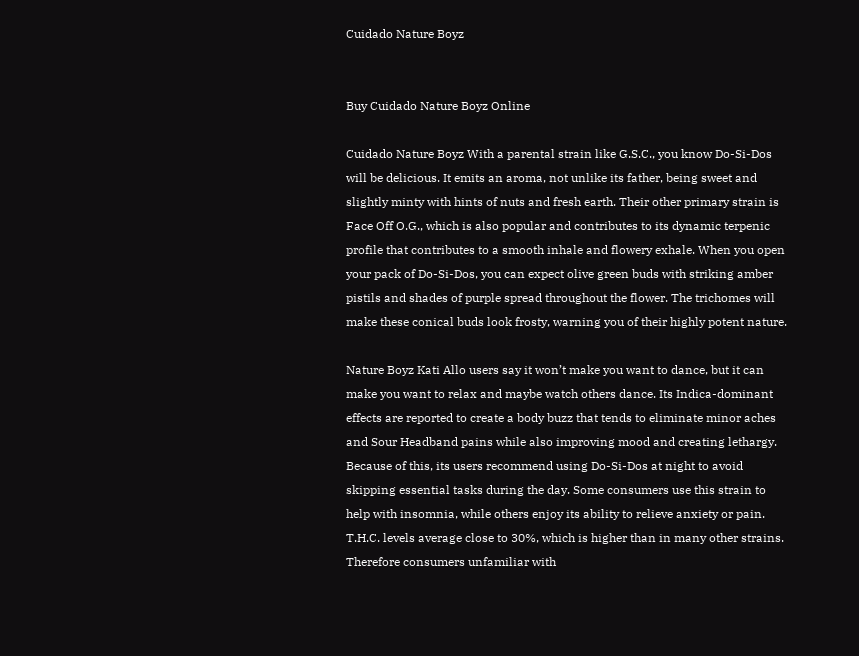Cuidado Nature Boyz


Buy Cuidado Nature Boyz Online

Cuidado Nature Boyz With a parental strain like G.S.C., you know Do-Si-Dos will be delicious. It emits an aroma, not unlike its father, being sweet and slightly minty with hints of nuts and fresh earth. Their other primary strain is Face Off O.G., which is also popular and contributes to its dynamic terpenic profile that contributes to a smooth inhale and flowery exhale. When you open your pack of Do-Si-Dos, you can expect olive green buds with striking amber pistils and shades of purple spread throughout the flower. The trichomes will make these conical buds look frosty, warning you of their highly potent nature.

Nature Boyz Kati Allo users say it won’t make you want to dance, but it can make you want to relax and maybe watch others dance. Its Indica-dominant effects are reported to create a body buzz that tends to eliminate minor aches and Sour Headband pains while also improving mood and creating lethargy. Because of this, its users recommend using Do-Si-Dos at night to avoid skipping essential tasks during the day. Some consumers use this strain to help with insomnia, while others enjoy its ability to relieve anxiety or pain. T.H.C. levels average close to 30%, which is higher than in many other strains. Therefore consumers unfamiliar with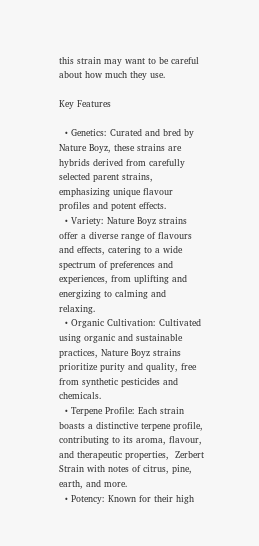this strain may want to be careful about how much they use.

Key Features

  • Genetics: Curated and bred by Nature Boyz, these strains are hybrids derived from carefully selected parent strains, emphasizing unique flavour profiles and potent effects.
  • Variety: Nature Boyz strains offer a diverse range of flavours and effects, catering to a wide spectrum of preferences and experiences, from uplifting and energizing to calming and relaxing.
  • Organic Cultivation: Cultivated using organic and sustainable practices, Nature Boyz strains prioritize purity and quality, free from synthetic pesticides and chemicals.
  • Terpene Profile: Each strain boasts a distinctive terpene profile, contributing to its aroma, flavour, and therapeutic properties,  Zerbert Strain with notes of citrus, pine, earth, and more.
  • Potency: Known for their high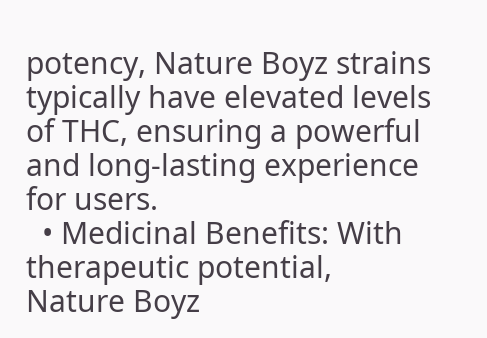potency, Nature Boyz strains typically have elevated levels of THC, ensuring a powerful and long-lasting experience for users.
  • Medicinal Benefits: With therapeutic potential, Nature Boyz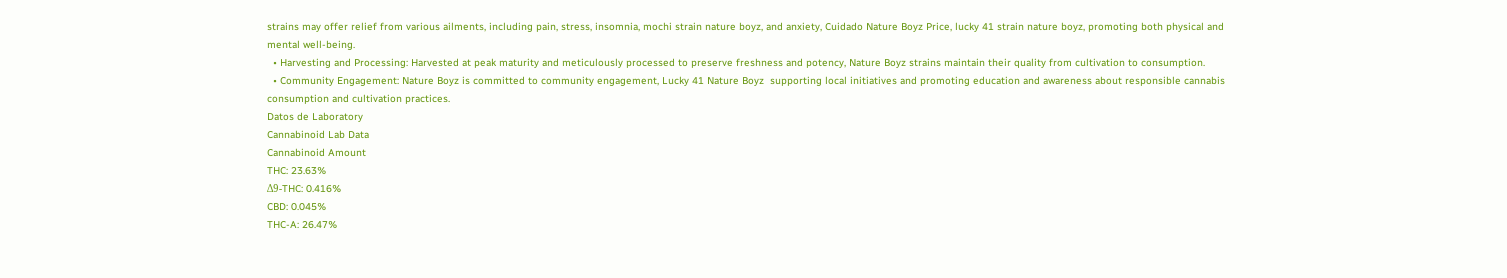strains may offer relief from various ailments, including pain, stress, insomnia, mochi strain nature boyz, and anxiety, Cuidado Nature Boyz Price, lucky 41 strain nature boyz, promoting both physical and mental well-being.
  • Harvesting and Processing: Harvested at peak maturity and meticulously processed to preserve freshness and potency, Nature Boyz strains maintain their quality from cultivation to consumption.
  • Community Engagement: Nature Boyz is committed to community engagement, Lucky 41 Nature Boyz  supporting local initiatives and promoting education and awareness about responsible cannabis consumption and cultivation practices.
Datos de Laboratory
Cannabinoid Lab Data
Cannabinoid Amount
THC: 23.63%
Δ9-THC: 0.416%
CBD: 0.045%
THC-A: 26.47%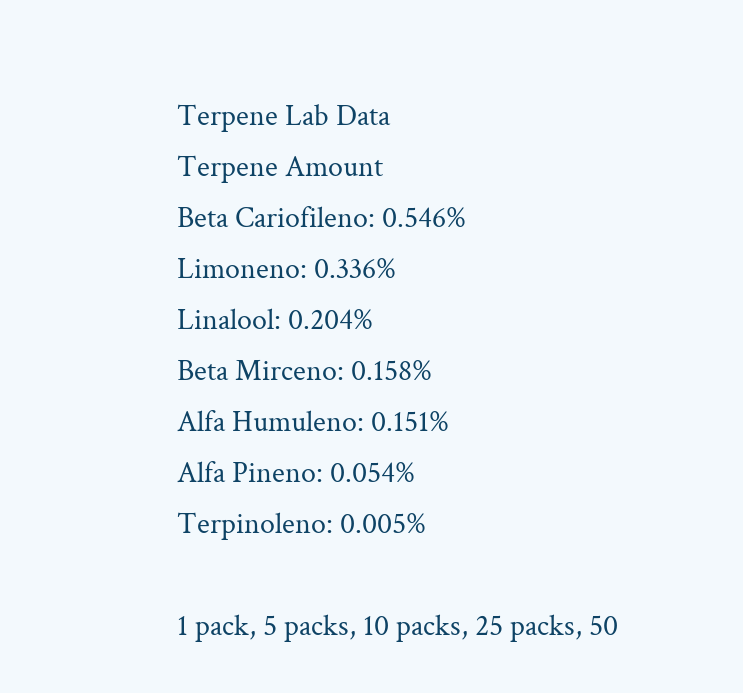Terpene Lab Data
Terpene Amount
Beta Cariofileno: 0.546%
Limoneno: 0.336%
Linalool: 0.204%
Beta Mirceno: 0.158%
Alfa Humuleno: 0.151%
Alfa Pineno: 0.054%
Terpinoleno: 0.005%

1 pack, 5 packs, 10 packs, 25 packs, 50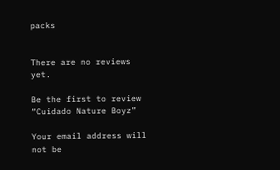packs


There are no reviews yet.

Be the first to review “Cuidado Nature Boyz”

Your email address will not be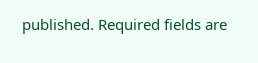published. Required fields are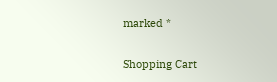marked *

Shopping Cart